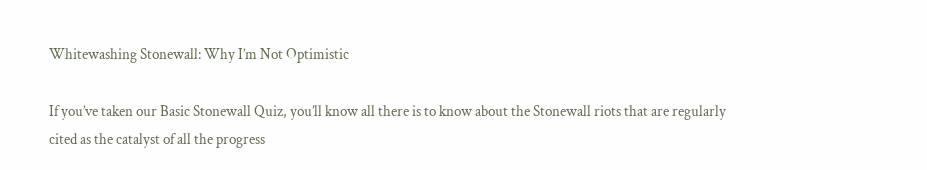Whitewashing Stonewall: Why I’m Not Optimistic

If you’ve taken our Basic Stonewall Quiz, you’ll know all there is to know about the Stonewall riots that are regularly cited as the catalyst of all the progress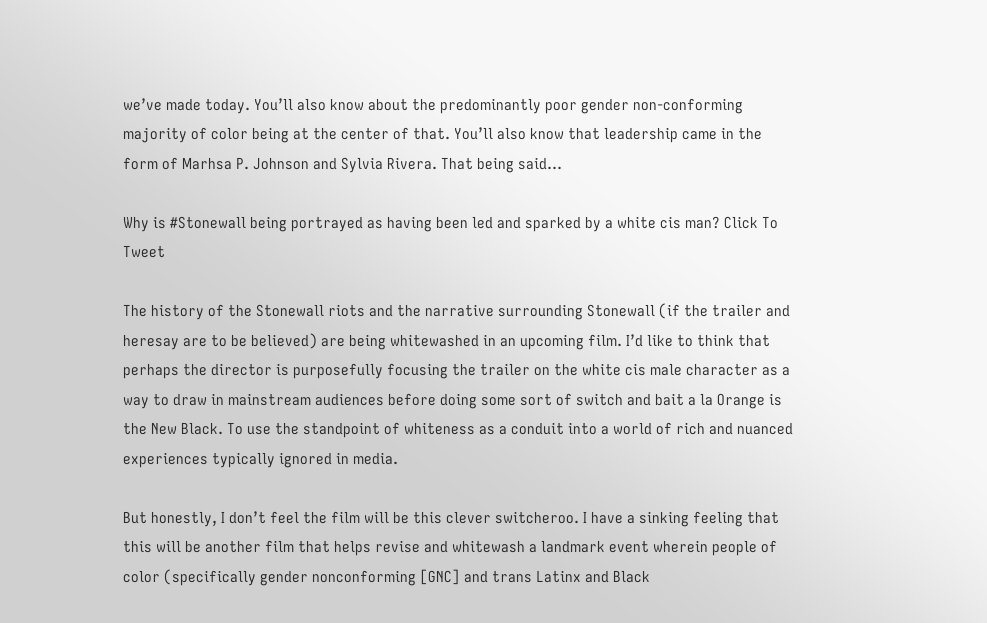we’ve made today. You’ll also know about the predominantly poor gender non-conforming majority of color being at the center of that. You’ll also know that leadership came in the form of Marhsa P. Johnson and Sylvia Rivera. That being said…

Why is #Stonewall being portrayed as having been led and sparked by a white cis man? Click To Tweet

The history of the Stonewall riots and the narrative surrounding Stonewall (if the trailer and heresay are to be believed) are being whitewashed in an upcoming film. I’d like to think that perhaps the director is purposefully focusing the trailer on the white cis male character as a way to draw in mainstream audiences before doing some sort of switch and bait a la Orange is the New Black. To use the standpoint of whiteness as a conduit into a world of rich and nuanced experiences typically ignored in media.

But honestly, I don’t feel the film will be this clever switcheroo. I have a sinking feeling that this will be another film that helps revise and whitewash a landmark event wherein people of color (specifically gender nonconforming [GNC] and trans Latinx and Black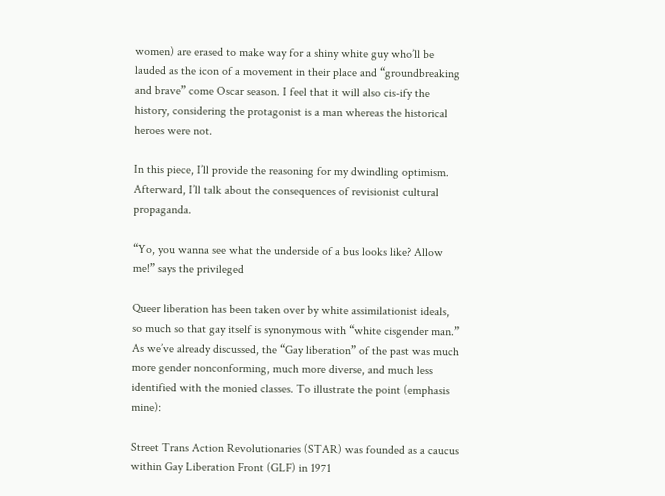women) are erased to make way for a shiny white guy who’ll be lauded as the icon of a movement in their place and “groundbreaking and brave” come Oscar season. I feel that it will also cis-ify the history, considering the protagonist is a man whereas the historical heroes were not.

In this piece, I’ll provide the reasoning for my dwindling optimism. Afterward, I’ll talk about the consequences of revisionist cultural propaganda.

“Yo, you wanna see what the underside of a bus looks like? Allow me!” says the privileged

Queer liberation has been taken over by white assimilationist ideals, so much so that gay itself is synonymous with “white cisgender man.” As we’ve already discussed, the “Gay liberation” of the past was much more gender nonconforming, much more diverse, and much less identified with the monied classes. To illustrate the point (emphasis mine):

Street Trans Action Revolutionaries (STAR) was founded as a caucus within Gay Liberation Front (GLF) in 1971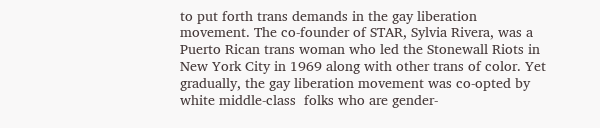to put forth trans demands in the gay liberation movement. The co-founder of STAR, Sylvia Rivera, was a Puerto Rican trans woman who led the Stonewall Riots in New York City in 1969 along with other trans of color. Yet gradually, the gay liberation movement was co-opted by white middle-class  folks who are gender-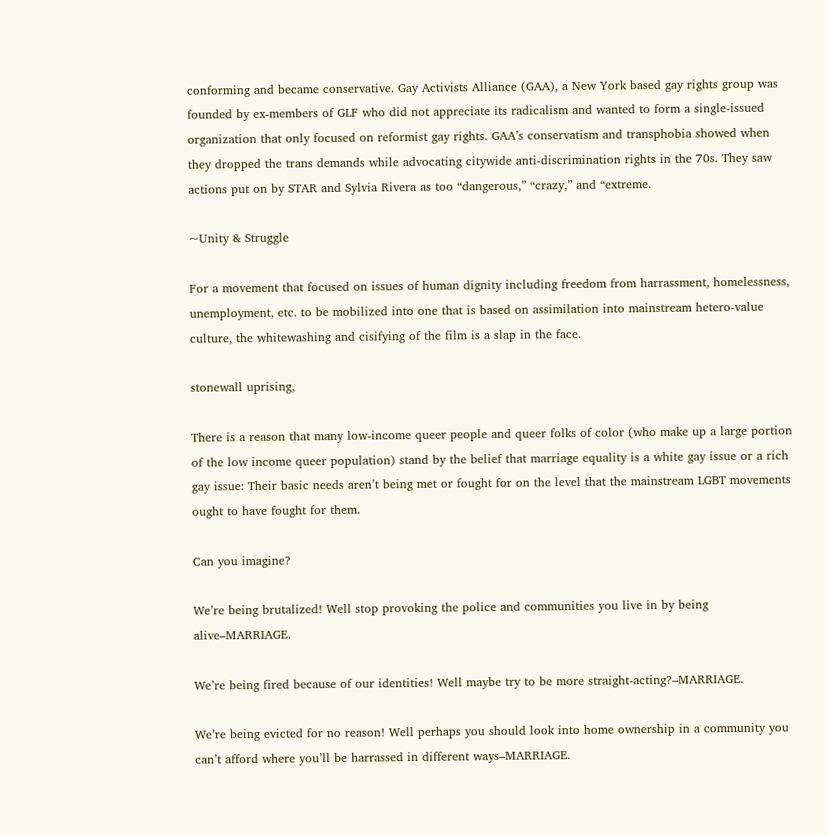conforming and became conservative. Gay Activists Alliance (GAA), a New York based gay rights group was founded by ex-members of GLF who did not appreciate its radicalism and wanted to form a single-issued organization that only focused on reformist gay rights. GAA’s conservatism and transphobia showed when they dropped the trans demands while advocating citywide anti-discrimination rights in the 70s. They saw actions put on by STAR and Sylvia Rivera as too “dangerous,” “crazy,” and “extreme.

~Unity & Struggle

For a movement that focused on issues of human dignity including freedom from harrassment, homelessness, unemployment, etc. to be mobilized into one that is based on assimilation into mainstream hetero-value culture, the whitewashing and cisifying of the film is a slap in the face.

stonewall uprising,

There is a reason that many low-income queer people and queer folks of color (who make up a large portion of the low income queer population) stand by the belief that marriage equality is a white gay issue or a rich gay issue: Their basic needs aren’t being met or fought for on the level that the mainstream LGBT movements ought to have fought for them.

Can you imagine?

We’re being brutalized! Well stop provoking the police and communities you live in by being alive–MARRIAGE.

We’re being fired because of our identities! Well maybe try to be more straight-acting?–MARRIAGE.

We’re being evicted for no reason! Well perhaps you should look into home ownership in a community you can’t afford where you’ll be harrassed in different ways–MARRIAGE.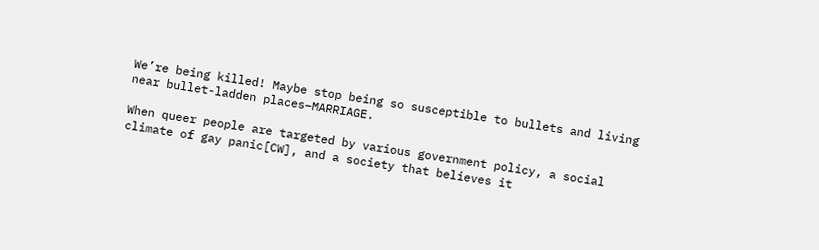We’re being killed! Maybe stop being so susceptible to bullets and living near bullet-ladden places–MARRIAGE.

When queer people are targeted by various government policy, a social climate of gay panic[CW], and a society that believes it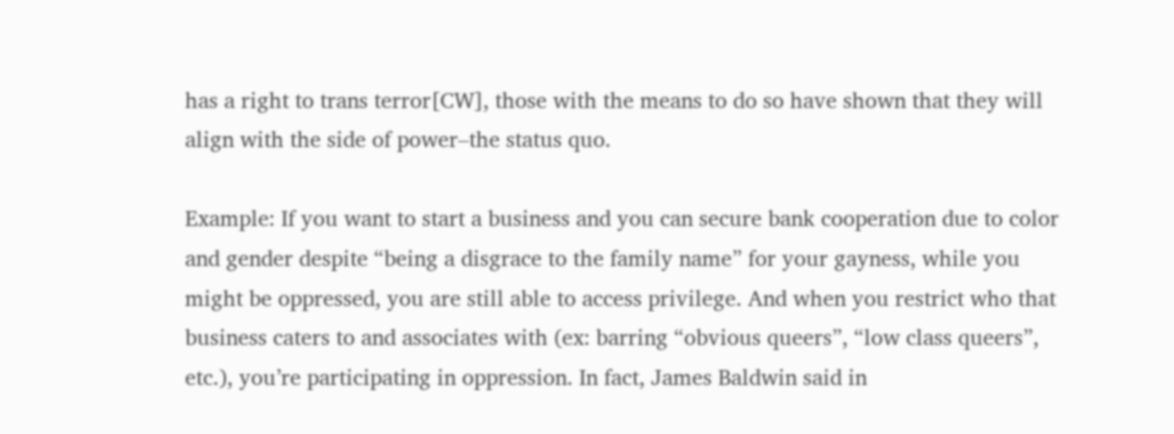has a right to trans terror[CW], those with the means to do so have shown that they will align with the side of power–the status quo.

Example: If you want to start a business and you can secure bank cooperation due to color and gender despite “being a disgrace to the family name” for your gayness, while you might be oppressed, you are still able to access privilege. And when you restrict who that business caters to and associates with (ex: barring “obvious queers”, “low class queers”, etc.), you’re participating in oppression. In fact, James Baldwin said in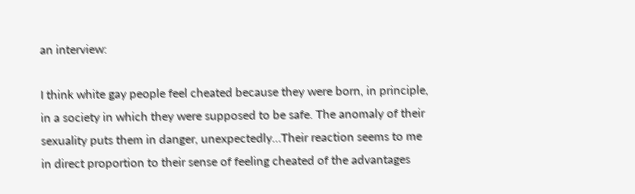an interview:

I think white gay people feel cheated because they were born, in principle, in a society in which they were supposed to be safe. The anomaly of their sexuality puts them in danger, unexpectedly…Their reaction seems to me in direct proportion to their sense of feeling cheated of the advantages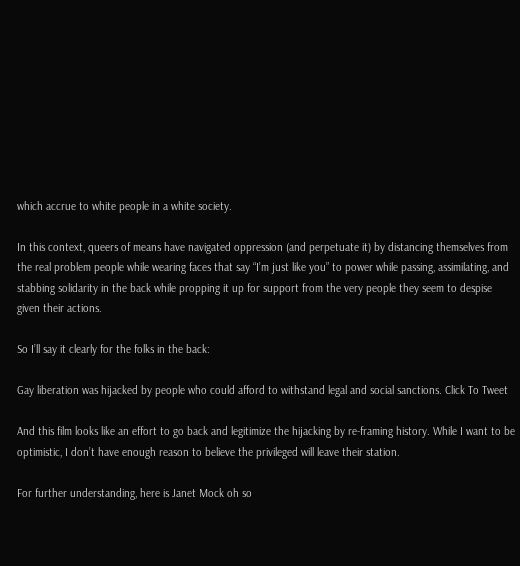which accrue to white people in a white society.

In this context, queers of means have navigated oppression (and perpetuate it) by distancing themselves from the real problem people while wearing faces that say “I’m just like you” to power while passing, assimilating, and stabbing solidarity in the back while propping it up for support from the very people they seem to despise given their actions.

So I’ll say it clearly for the folks in the back:

Gay liberation was hijacked by people who could afford to withstand legal and social sanctions. Click To Tweet

And this film looks like an effort to go back and legitimize the hijacking by re-framing history. While I want to be optimistic, I don’t have enough reason to believe the privileged will leave their station.

For further understanding, here is Janet Mock oh so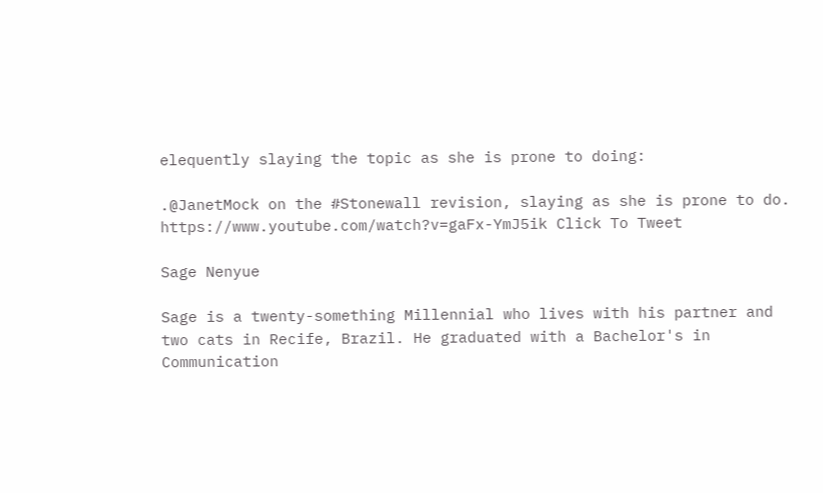elequently slaying the topic as she is prone to doing:

.@JanetMock on the #Stonewall revision, slaying as she is prone to do. https://www.youtube.com/watch?v=gaFx-YmJ5ik Click To Tweet

Sage Nenyue

Sage is a twenty-something Millennial who lives with his partner and two cats in Recife, Brazil. He graduated with a Bachelor's in Communication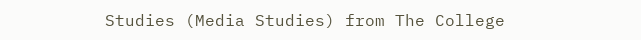Studies (Media Studies) from The College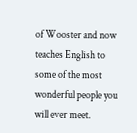of Wooster and now teaches English to some of the most wonderful people you will ever meet.